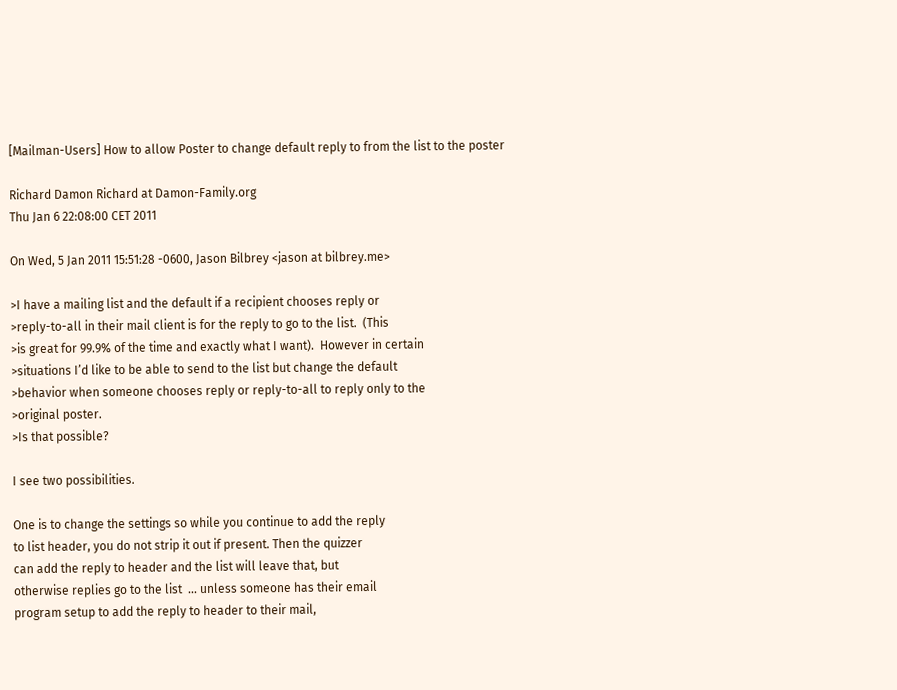[Mailman-Users] How to allow Poster to change default reply to from the list to the poster

Richard Damon Richard at Damon-Family.org
Thu Jan 6 22:08:00 CET 2011

On Wed, 5 Jan 2011 15:51:28 -0600, Jason Bilbrey <jason at bilbrey.me>

>I have a mailing list and the default if a recipient chooses reply or
>reply-to-all in their mail client is for the reply to go to the list.  (This
>is great for 99.9% of the time and exactly what I want).  However in certain
>situations I’d like to be able to send to the list but change the default
>behavior when someone chooses reply or reply-to-all to reply only to the
>original poster.
>Is that possible?

I see two possibilities.

One is to change the settings so while you continue to add the reply
to list header, you do not strip it out if present. Then the quizzer
can add the reply to header and the list will leave that, but
otherwise replies go to the list  ... unless someone has their email
program setup to add the reply to header to their mail,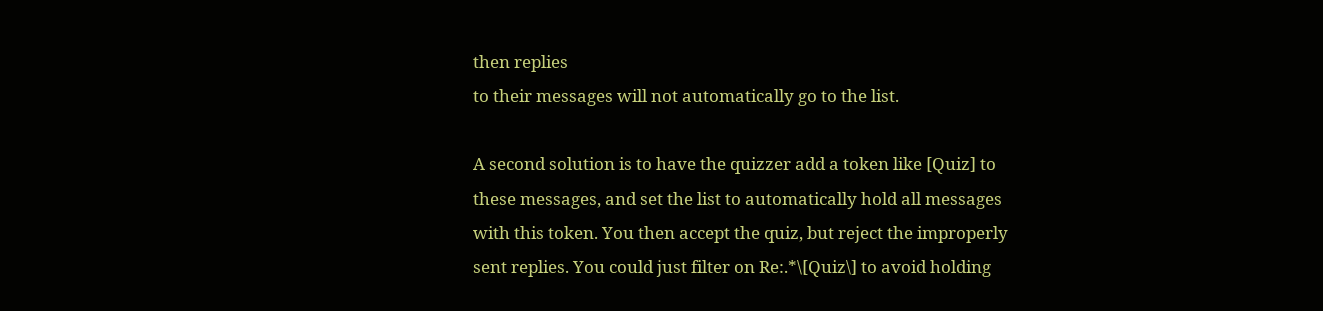then replies
to their messages will not automatically go to the list.

A second solution is to have the quizzer add a token like [Quiz] to
these messages, and set the list to automatically hold all messages
with this token. You then accept the quiz, but reject the improperly
sent replies. You could just filter on Re:.*\[Quiz\] to avoid holding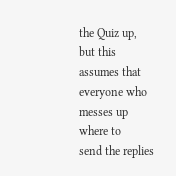the Quiz up, but this assumes that everyone who messes up where to
send the replies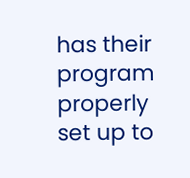has their program properly set up to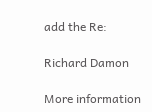add the Re:

Richard Damon

More information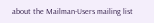about the Mailman-Users mailing list